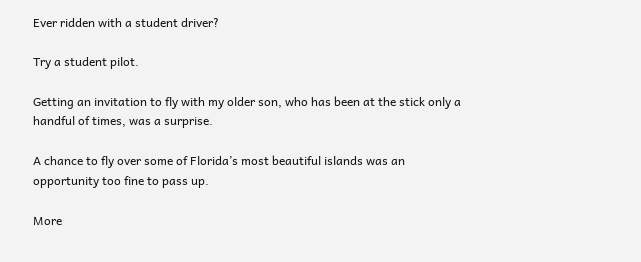Ever ridden with a student driver?

Try a student pilot.

Getting an invitation to fly with my older son, who has been at the stick only a handful of times, was a surprise.

A chance to fly over some of Florida’s most beautiful islands was an opportunity too fine to pass up.

More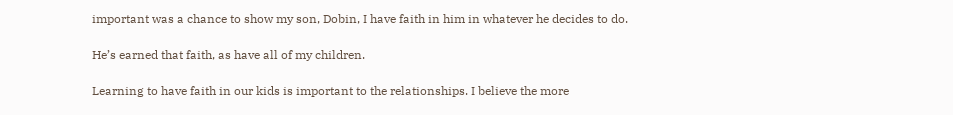important was a chance to show my son, Dobin, I have faith in him in whatever he decides to do.

He’s earned that faith, as have all of my children.

Learning to have faith in our kids is important to the relationships. I believe the more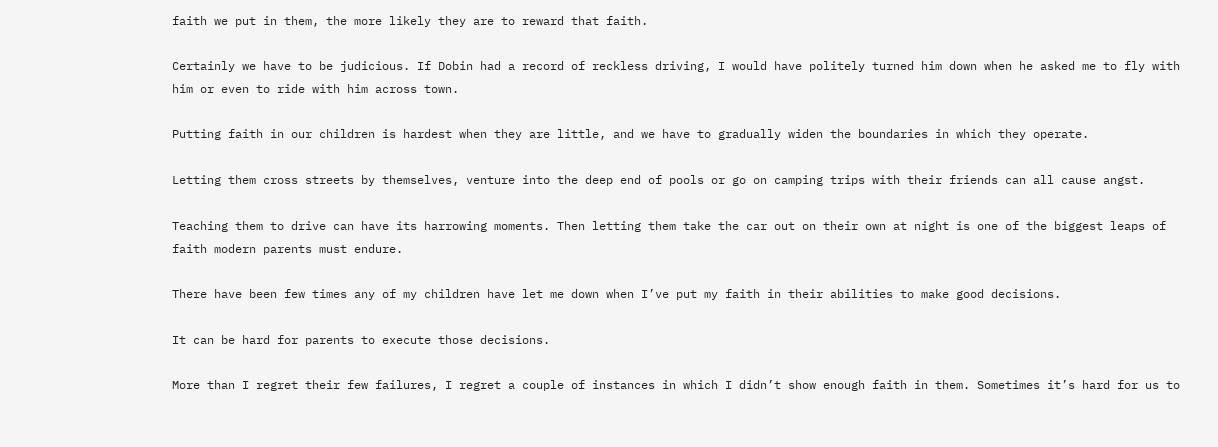faith we put in them, the more likely they are to reward that faith.

Certainly we have to be judicious. If Dobin had a record of reckless driving, I would have politely turned him down when he asked me to fly with him or even to ride with him across town.

Putting faith in our children is hardest when they are little, and we have to gradually widen the boundaries in which they operate.

Letting them cross streets by themselves, venture into the deep end of pools or go on camping trips with their friends can all cause angst.

Teaching them to drive can have its harrowing moments. Then letting them take the car out on their own at night is one of the biggest leaps of faith modern parents must endure.

There have been few times any of my children have let me down when I’ve put my faith in their abilities to make good decisions.

It can be hard for parents to execute those decisions.

More than I regret their few failures, I regret a couple of instances in which I didn’t show enough faith in them. Sometimes it’s hard for us to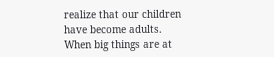realize that our children have become adults. When big things are at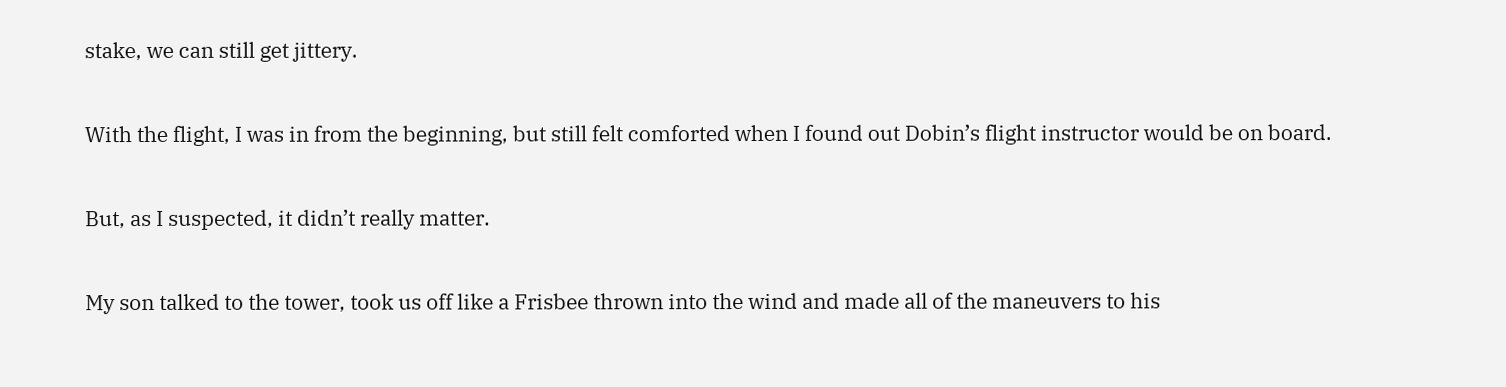stake, we can still get jittery.

With the flight, I was in from the beginning, but still felt comforted when I found out Dobin’s flight instructor would be on board.

But, as I suspected, it didn’t really matter.

My son talked to the tower, took us off like a Frisbee thrown into the wind and made all of the maneuvers to his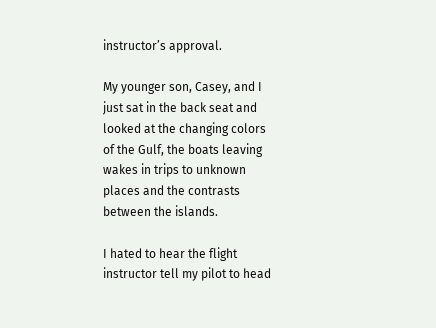instructor’s approval.

My younger son, Casey, and I just sat in the back seat and looked at the changing colors of the Gulf, the boats leaving wakes in trips to unknown places and the contrasts between the islands.

I hated to hear the flight instructor tell my pilot to head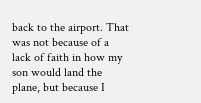back to the airport. That was not because of a lack of faith in how my son would land the plane, but because I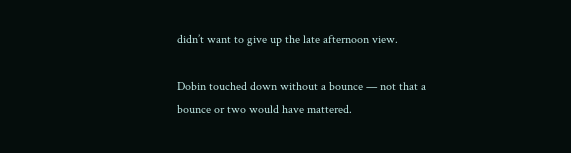didn’t want to give up the late afternoon view.

Dobin touched down without a bounce — not that a bounce or two would have mattered.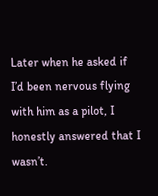Later when he asked if I’d been nervous flying with him as a pilot, I honestly answered that I wasn’t.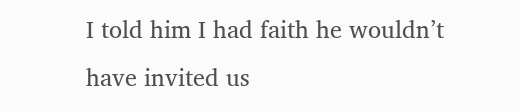I told him I had faith he wouldn’t have invited us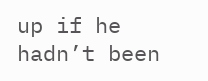up if he hadn’t been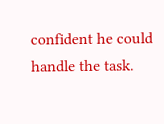confident he could handle the task.